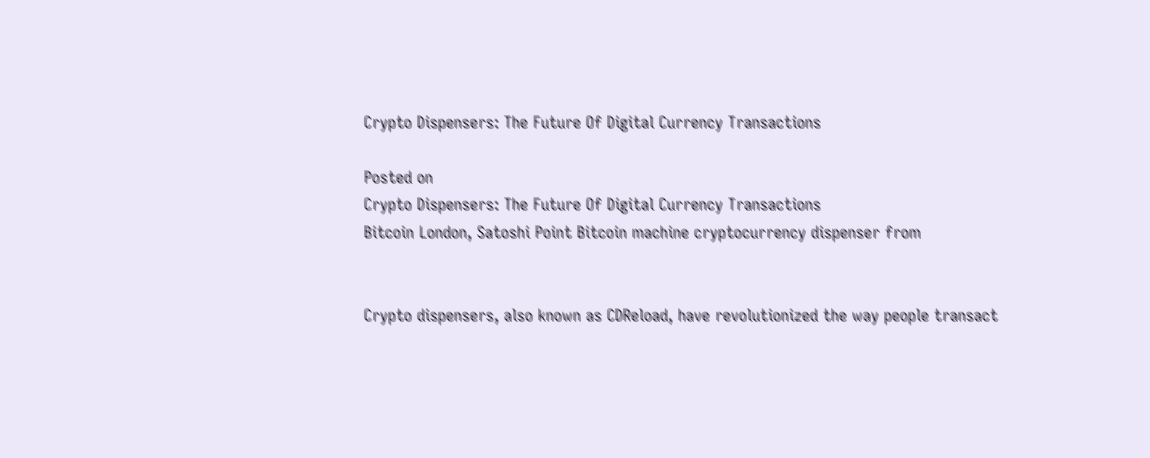Crypto Dispensers: The Future Of Digital Currency Transactions

Posted on
Crypto Dispensers: The Future Of Digital Currency Transactions
Bitcoin London, Satoshi Point Bitcoin machine cryptocurrency dispenser from


Crypto dispensers, also known as CDReload, have revolutionized the way people transact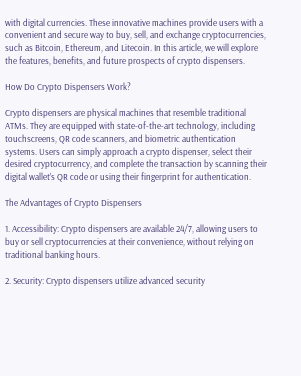with digital currencies. These innovative machines provide users with a convenient and secure way to buy, sell, and exchange cryptocurrencies, such as Bitcoin, Ethereum, and Litecoin. In this article, we will explore the features, benefits, and future prospects of crypto dispensers.

How Do Crypto Dispensers Work?

Crypto dispensers are physical machines that resemble traditional ATMs. They are equipped with state-of-the-art technology, including touchscreens, QR code scanners, and biometric authentication systems. Users can simply approach a crypto dispenser, select their desired cryptocurrency, and complete the transaction by scanning their digital wallet’s QR code or using their fingerprint for authentication.

The Advantages of Crypto Dispensers

1. Accessibility: Crypto dispensers are available 24/7, allowing users to buy or sell cryptocurrencies at their convenience, without relying on traditional banking hours.

2. Security: Crypto dispensers utilize advanced security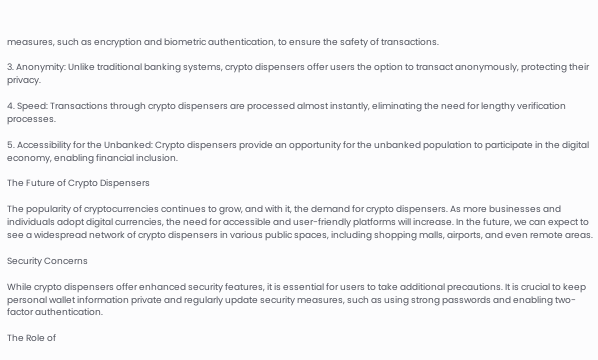measures, such as encryption and biometric authentication, to ensure the safety of transactions.

3. Anonymity: Unlike traditional banking systems, crypto dispensers offer users the option to transact anonymously, protecting their privacy.

4. Speed: Transactions through crypto dispensers are processed almost instantly, eliminating the need for lengthy verification processes.

5. Accessibility for the Unbanked: Crypto dispensers provide an opportunity for the unbanked population to participate in the digital economy, enabling financial inclusion.

The Future of Crypto Dispensers

The popularity of cryptocurrencies continues to grow, and with it, the demand for crypto dispensers. As more businesses and individuals adopt digital currencies, the need for accessible and user-friendly platforms will increase. In the future, we can expect to see a widespread network of crypto dispensers in various public spaces, including shopping malls, airports, and even remote areas.

Security Concerns

While crypto dispensers offer enhanced security features, it is essential for users to take additional precautions. It is crucial to keep personal wallet information private and regularly update security measures, such as using strong passwords and enabling two-factor authentication.

The Role of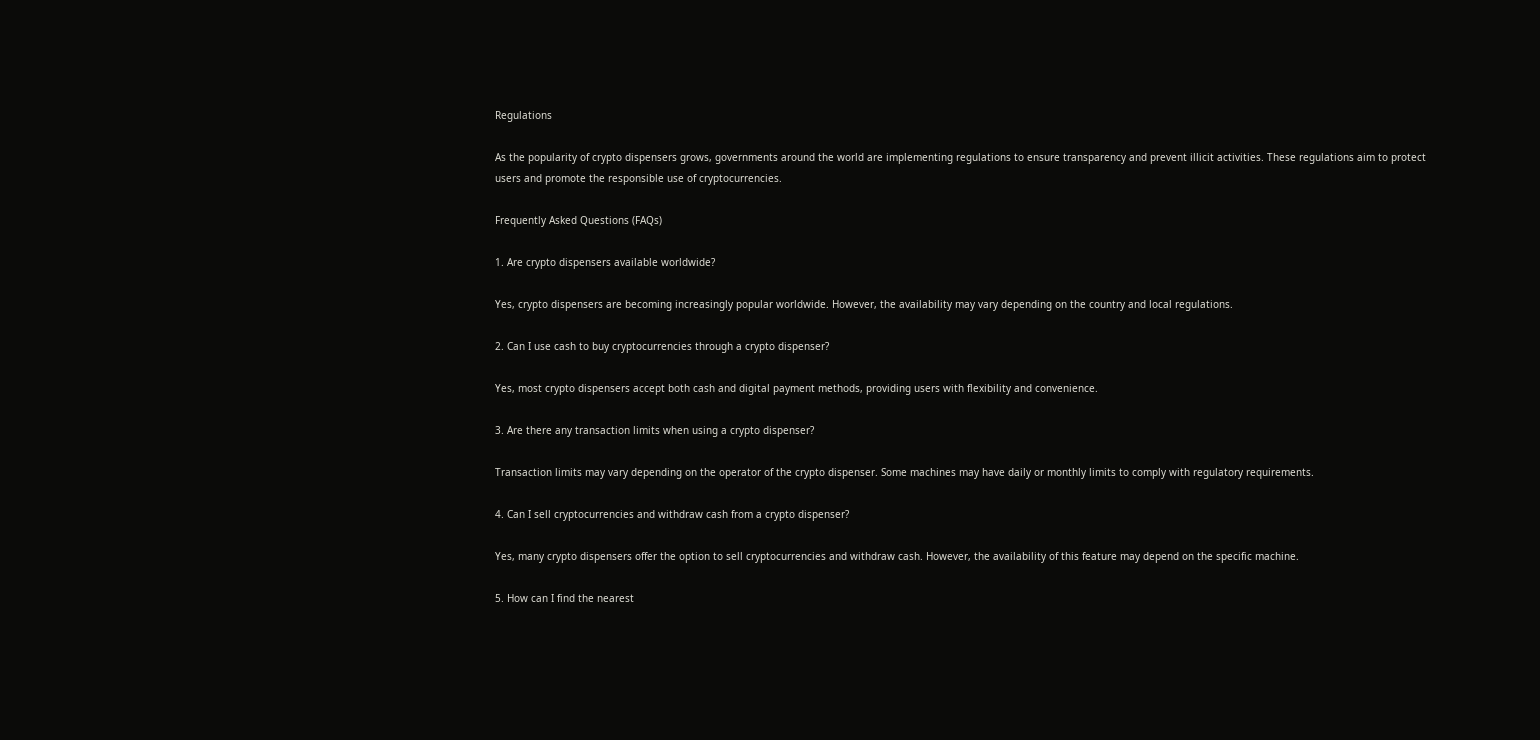Regulations

As the popularity of crypto dispensers grows, governments around the world are implementing regulations to ensure transparency and prevent illicit activities. These regulations aim to protect users and promote the responsible use of cryptocurrencies.

Frequently Asked Questions (FAQs)

1. Are crypto dispensers available worldwide?

Yes, crypto dispensers are becoming increasingly popular worldwide. However, the availability may vary depending on the country and local regulations.

2. Can I use cash to buy cryptocurrencies through a crypto dispenser?

Yes, most crypto dispensers accept both cash and digital payment methods, providing users with flexibility and convenience.

3. Are there any transaction limits when using a crypto dispenser?

Transaction limits may vary depending on the operator of the crypto dispenser. Some machines may have daily or monthly limits to comply with regulatory requirements.

4. Can I sell cryptocurrencies and withdraw cash from a crypto dispenser?

Yes, many crypto dispensers offer the option to sell cryptocurrencies and withdraw cash. However, the availability of this feature may depend on the specific machine.

5. How can I find the nearest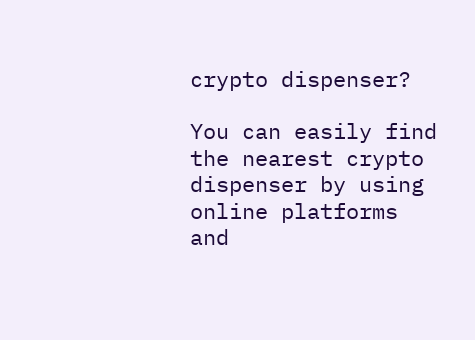crypto dispenser?

You can easily find the nearest crypto dispenser by using online platforms and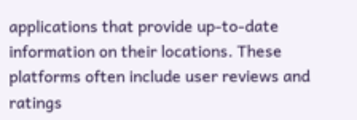applications that provide up-to-date information on their locations. These platforms often include user reviews and ratings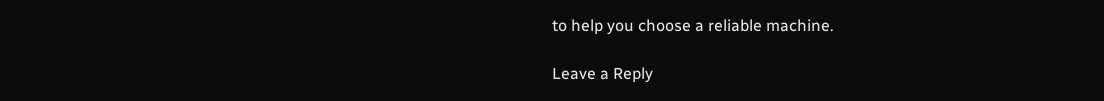to help you choose a reliable machine.

Leave a Reply